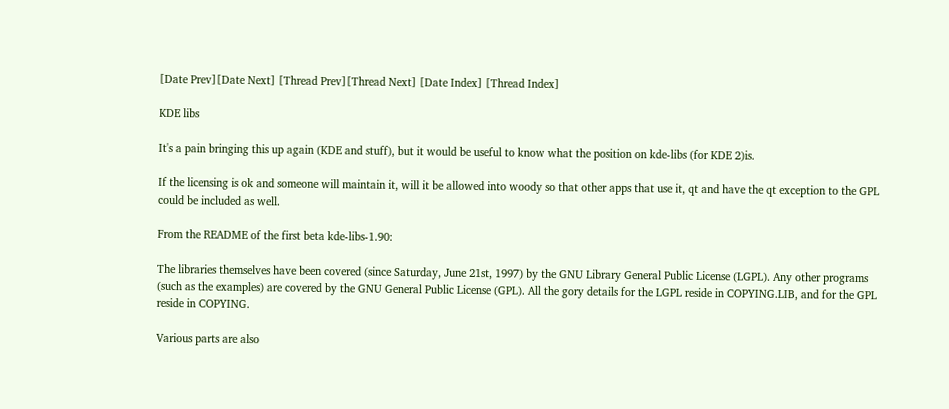[Date Prev][Date Next] [Thread Prev][Thread Next] [Date Index] [Thread Index]

KDE libs

It's a pain bringing this up again (KDE and stuff), but it would be useful to know what the position on kde-libs (for KDE 2)is.

If the licensing is ok and someone will maintain it, will it be allowed into woody so that other apps that use it, qt and have the qt exception to the GPL could be included as well.

From the README of the first beta kde-libs-1.90:

The libraries themselves have been covered (since Saturday, June 21st, 1997) by the GNU Library General Public License (LGPL). Any other programs (such as the examples) are covered by the GNU General Public License (GPL). All the gory details for the LGPL reside in COPYING.LIB, and for the GPL reside in COPYING.

Various parts are also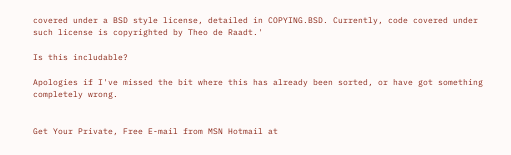covered under a BSD style license, detailed in COPYING.BSD. Currently, code covered under such license is copyrighted by Theo de Raadt.'

Is this includable?

Apologies if I've missed the bit where this has already been sorted, or have got something completely wrong.


Get Your Private, Free E-mail from MSN Hotmail at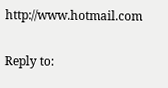http://www.hotmail.com

Reply to: